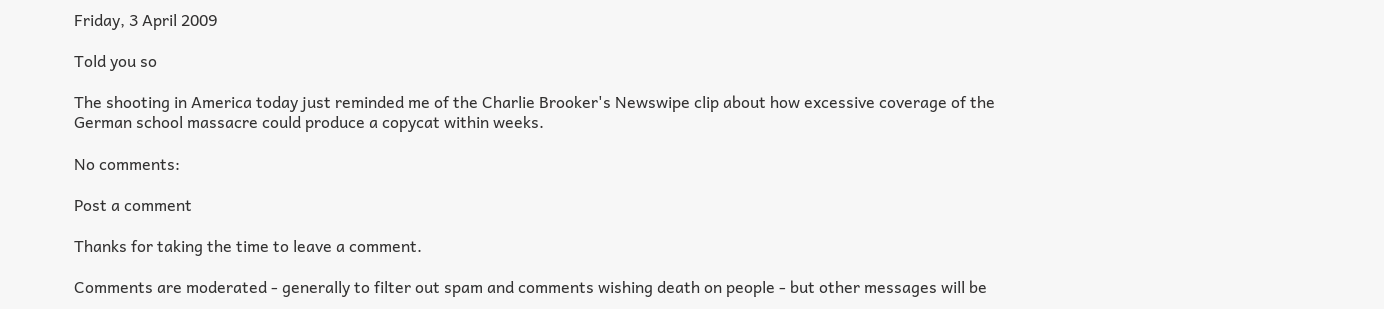Friday, 3 April 2009

Told you so

The shooting in America today just reminded me of the Charlie Brooker's Newswipe clip about how excessive coverage of the German school massacre could produce a copycat within weeks.

No comments:

Post a comment

Thanks for taking the time to leave a comment.

Comments are moderated - generally to filter out spam and comments wishing death on people - but other messages will be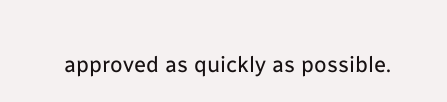approved as quickly as possible.